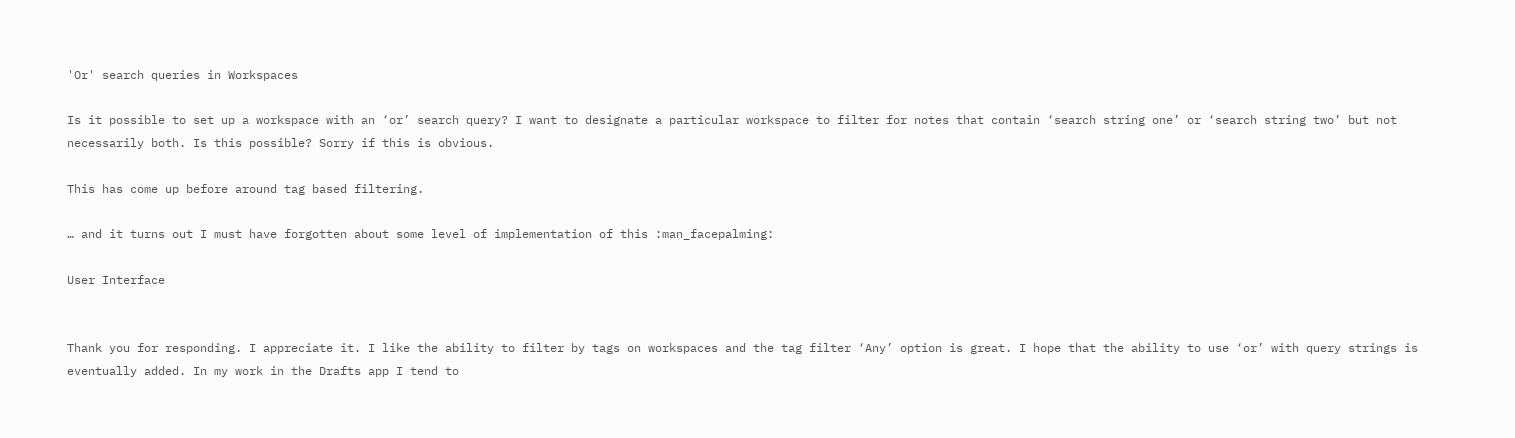'Or' search queries in Workspaces

Is it possible to set up a workspace with an ‘or’ search query? I want to designate a particular workspace to filter for notes that contain ‘search string one’ or ‘search string two’ but not necessarily both. Is this possible? Sorry if this is obvious.

This has come up before around tag based filtering.

… and it turns out I must have forgotten about some level of implementation of this :man_facepalming:

User Interface


Thank you for responding. I appreciate it. I like the ability to filter by tags on workspaces and the tag filter ‘Any’ option is great. I hope that the ability to use ‘or’ with query strings is eventually added. In my work in the Drafts app I tend to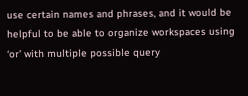use certain names and phrases, and it would be helpful to be able to organize workspaces using ‘or’ with multiple possible query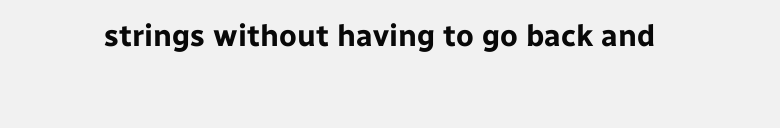strings without having to go back and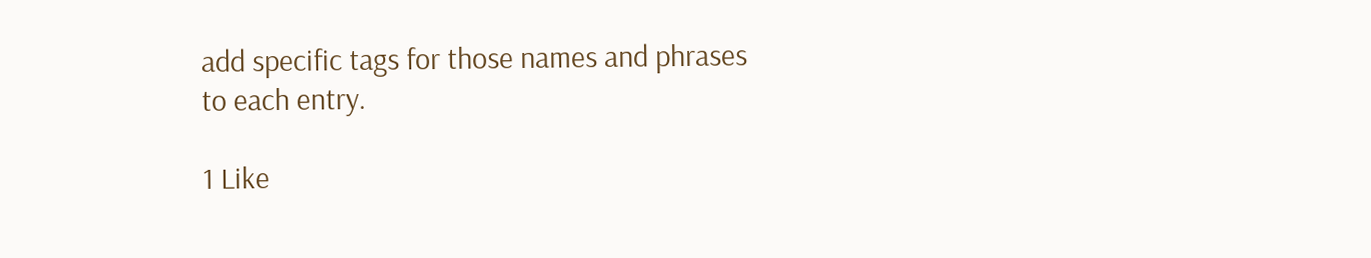add specific tags for those names and phrases to each entry.

1 Like